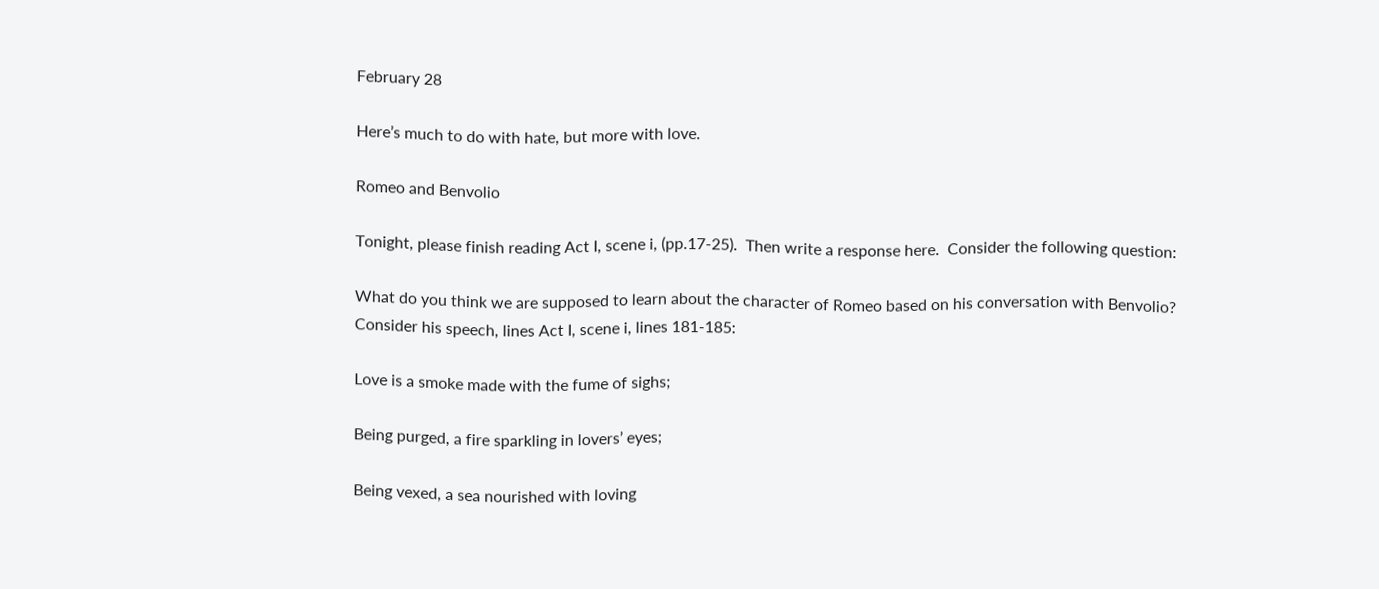February 28

Here’s much to do with hate, but more with love.

Romeo and Benvolio

Tonight, please finish reading Act I, scene i, (pp.17-25).  Then write a response here.  Consider the following question:

What do you think we are supposed to learn about the character of Romeo based on his conversation with Benvolio? Consider his speech, lines Act I, scene i, lines 181-185:

Love is a smoke made with the fume of sighs;

Being purged, a fire sparkling in lovers’ eyes;

Being vexed, a sea nourished with loving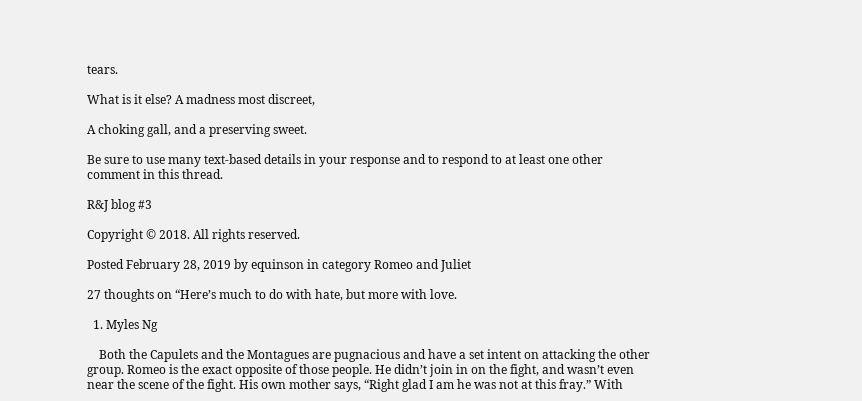tears.

What is it else? A madness most discreet,

A choking gall, and a preserving sweet.

Be sure to use many text-based details in your response and to respond to at least one other comment in this thread.

R&J blog #3

Copyright © 2018. All rights reserved.

Posted February 28, 2019 by equinson in category Romeo and Juliet

27 thoughts on “Here’s much to do with hate, but more with love.

  1. Myles Ng

    Both the Capulets and the Montagues are pugnacious and have a set intent on attacking the other group. Romeo is the exact opposite of those people. He didn’t join in on the fight, and wasn’t even near the scene of the fight. His own mother says, “Right glad I am he was not at this fray.” With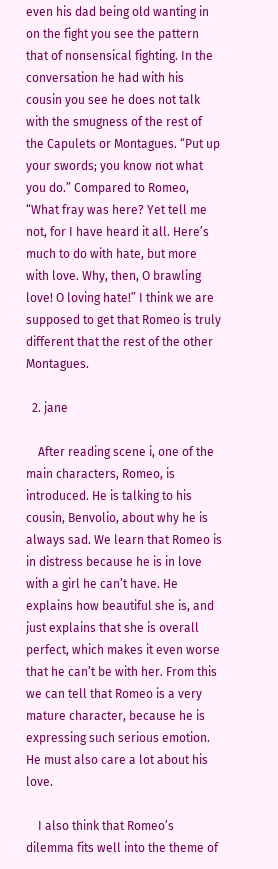even his dad being old wanting in on the fight you see the pattern that of nonsensical fighting. In the conversation he had with his cousin you see he does not talk with the smugness of the rest of the Capulets or Montagues. “Put up your swords; you know not what you do.” Compared to Romeo, “What fray was here? Yet tell me not, for I have heard it all. Here’s much to do with hate, but more with love. Why, then, O brawling love! O loving hate!” I think we are supposed to get that Romeo is truly different that the rest of the other Montagues.

  2. jane

    After reading scene i, one of the main characters, Romeo, is introduced. He is talking to his cousin, Benvolio, about why he is always sad. We learn that Romeo is in distress because he is in love with a girl he can’t have. He explains how beautiful she is, and just explains that she is overall perfect, which makes it even worse that he can’t be with her. From this we can tell that Romeo is a very mature character, because he is expressing such serious emotion. He must also care a lot about his love.

    I also think that Romeo’s dilemma fits well into the theme of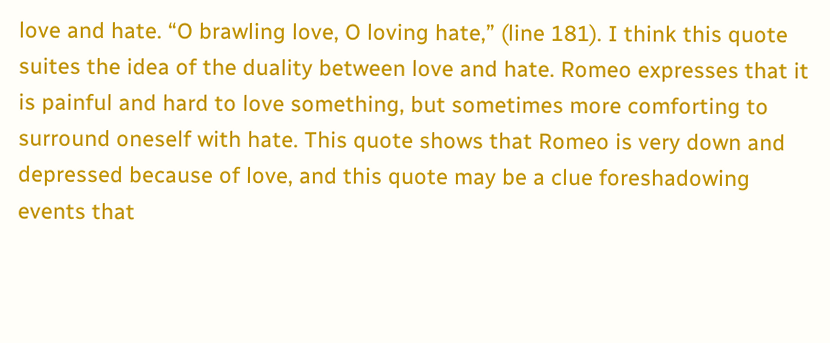love and hate. “O brawling love, O loving hate,” (line 181). I think this quote suites the idea of the duality between love and hate. Romeo expresses that it is painful and hard to love something, but sometimes more comforting to surround oneself with hate. This quote shows that Romeo is very down and depressed because of love, and this quote may be a clue foreshadowing events that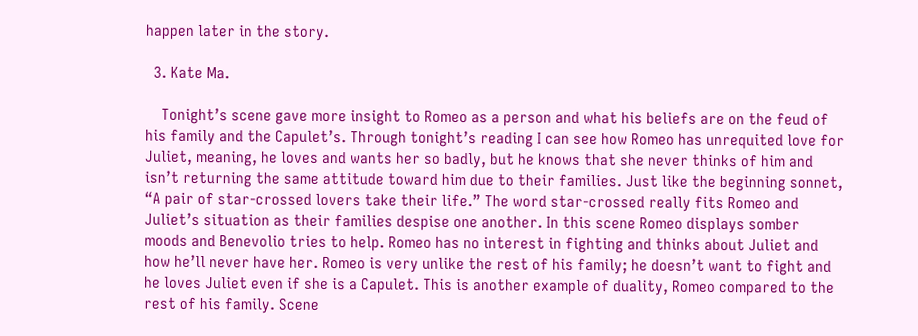happen later in the story.

  3. Kate Ma.

    Tonight’s scene gave more insight to Romeo as a person and what his beliefs are on the feud of his family and the Capulet’s. Through tonight’s reading I can see how Romeo has unrequited love for Juliet, meaning, he loves and wants her so badly, but he knows that she never thinks of him and isn’t returning the same attitude toward him due to their families. Just like the beginning sonnet, “A pair of star-crossed lovers take their life.” The word star-crossed really fits Romeo and Juliet’s situation as their families despise one another. In this scene Romeo displays somber moods and Benevolio tries to help. Romeo has no interest in fighting and thinks about Juliet and how he’ll never have her. Romeo is very unlike the rest of his family; he doesn’t want to fight and he loves Juliet even if she is a Capulet. This is another example of duality, Romeo compared to the rest of his family. Scene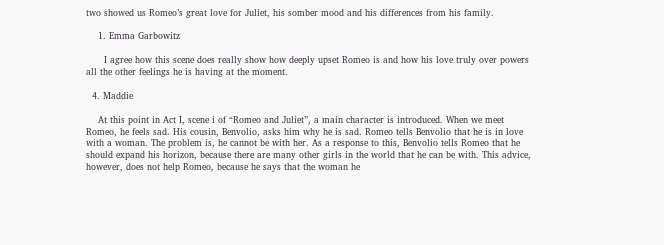two showed us Romeo’s great love for Juliet, his somber mood and his differences from his family.

    1. Emma Garbowitz

      I agree how this scene does really show how deeply upset Romeo is and how his love truly over powers all the other feelings he is having at the moment.

  4. Maddie

    At this point in Act I, scene i of “Romeo and Juliet”, a main character is introduced. When we meet Romeo, he feels sad. His cousin, Benvolio, asks him why he is sad. Romeo tells Benvolio that he is in love with a woman. The problem is, he cannot be with her. As a response to this, Benvolio tells Romeo that he should expand his horizon, because there are many other girls in the world that he can be with. This advice, however, does not help Romeo, because he says that the woman he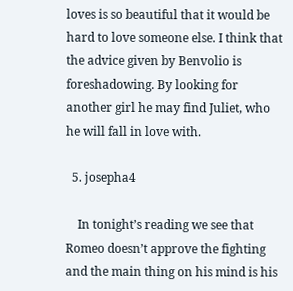loves is so beautiful that it would be hard to love someone else. I think that the advice given by Benvolio is foreshadowing. By looking for another girl he may find Juliet, who he will fall in love with.

  5. josepha4

    In tonight’s reading we see that Romeo doesn’t approve the fighting and the main thing on his mind is his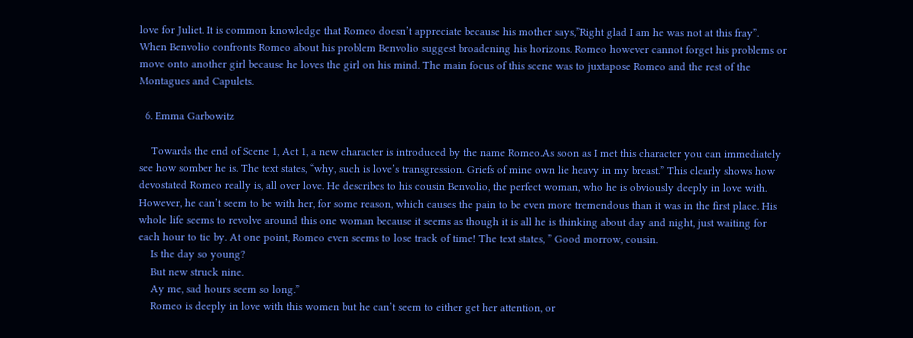love for Juliet. It is common knowledge that Romeo doesn’t appreciate because his mother says,”Right glad I am he was not at this fray”. When Benvolio confronts Romeo about his problem Benvolio suggest broadening his horizons. Romeo however cannot forget his problems or move onto another girl because he loves the girl on his mind. The main focus of this scene was to juxtapose Romeo and the rest of the Montagues and Capulets.

  6. Emma Garbowitz

    Towards the end of Scene 1, Act 1, a new character is introduced by the name Romeo.As soon as I met this character you can immediately see how somber he is. The text states, “why, such is love’s transgression. Griefs of mine own lie heavy in my breast.” This clearly shows how devostated Romeo really is, all over love. He describes to his cousin Benvolio, the perfect woman, who he is obviously deeply in love with. However, he can’t seem to be with her, for some reason, which causes the pain to be even more tremendous than it was in the first place. His whole life seems to revolve around this one woman because it seems as though it is all he is thinking about day and night, just waiting for each hour to tic by. At one point, Romeo even seems to lose track of time! The text states, ” Good morrow, cousin.
    Is the day so young?
    But new struck nine.
    Ay me, sad hours seem so long.”
    Romeo is deeply in love with this women but he can’t seem to either get her attention, or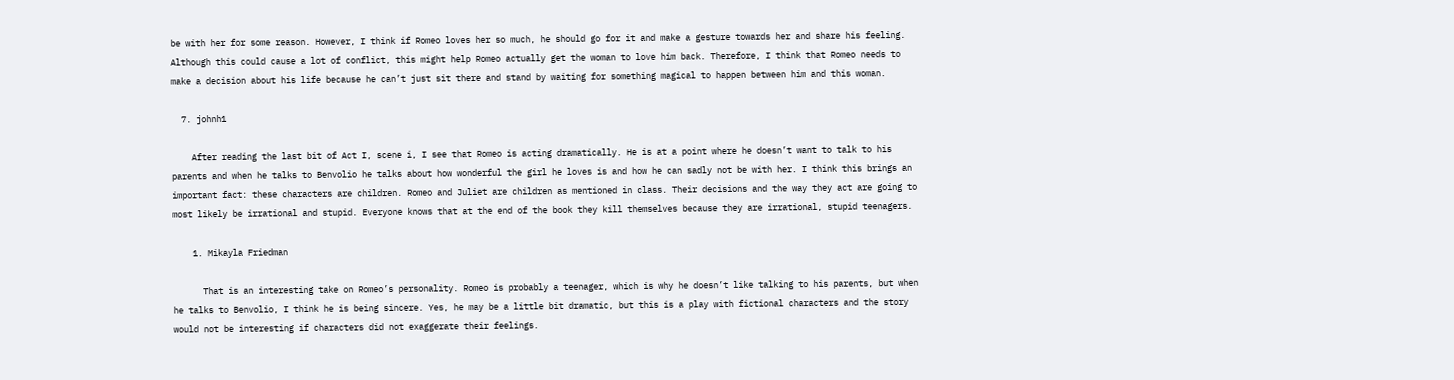be with her for some reason. However, I think if Romeo loves her so much, he should go for it and make a gesture towards her and share his feeling. Although this could cause a lot of conflict, this might help Romeo actually get the woman to love him back. Therefore, I think that Romeo needs to make a decision about his life because he can’t just sit there and stand by waiting for something magical to happen between him and this woman.

  7. johnh1

    After reading the last bit of Act I, scene i, I see that Romeo is acting dramatically. He is at a point where he doesn’t want to talk to his parents and when he talks to Benvolio he talks about how wonderful the girl he loves is and how he can sadly not be with her. I think this brings an important fact: these characters are children. Romeo and Juliet are children as mentioned in class. Their decisions and the way they act are going to most likely be irrational and stupid. Everyone knows that at the end of the book they kill themselves because they are irrational, stupid teenagers.

    1. Mikayla Friedman

      That is an interesting take on Romeo’s personality. Romeo is probably a teenager, which is why he doesn’t like talking to his parents, but when he talks to Benvolio, I think he is being sincere. Yes, he may be a little bit dramatic, but this is a play with fictional characters and the story would not be interesting if characters did not exaggerate their feelings.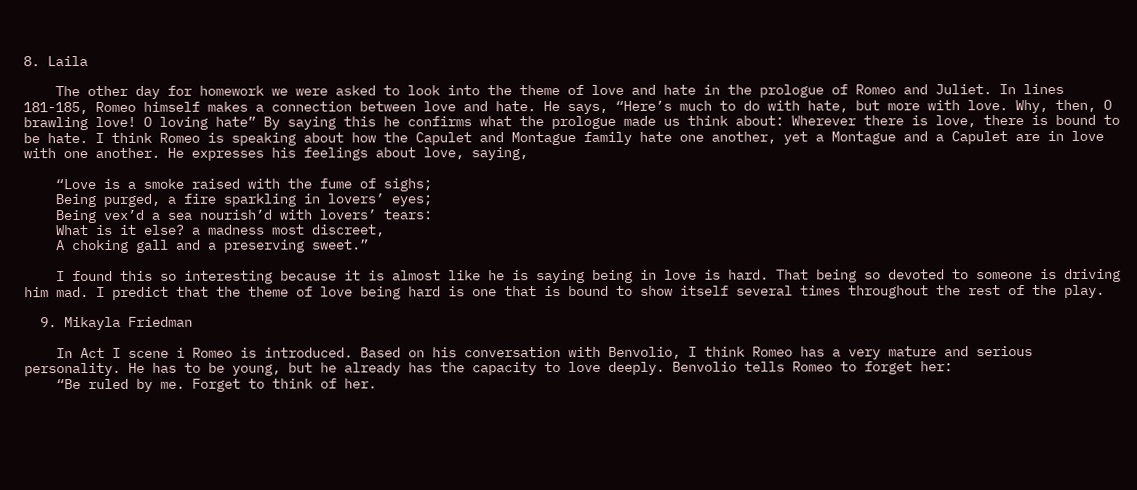8. Laila

    The other day for homework we were asked to look into the theme of love and hate in the prologue of Romeo and Juliet. In lines 181-185, Romeo himself makes a connection between love and hate. He says, “Here’s much to do with hate, but more with love. Why, then, O brawling love! O loving hate” By saying this he confirms what the prologue made us think about: Wherever there is love, there is bound to be hate. I think Romeo is speaking about how the Capulet and Montague family hate one another, yet a Montague and a Capulet are in love with one another. He expresses his feelings about love, saying,

    “Love is a smoke raised with the fume of sighs;
    Being purged, a fire sparkling in lovers’ eyes;
    Being vex’d a sea nourish’d with lovers’ tears:
    What is it else? a madness most discreet,
    A choking gall and a preserving sweet.”

    I found this so interesting because it is almost like he is saying being in love is hard. That being so devoted to someone is driving him mad. I predict that the theme of love being hard is one that is bound to show itself several times throughout the rest of the play.

  9. Mikayla Friedman

    In Act I scene i Romeo is introduced. Based on his conversation with Benvolio, I think Romeo has a very mature and serious personality. He has to be young, but he already has the capacity to love deeply. Benvolio tells Romeo to forget her:
    “Be ruled by me. Forget to think of her.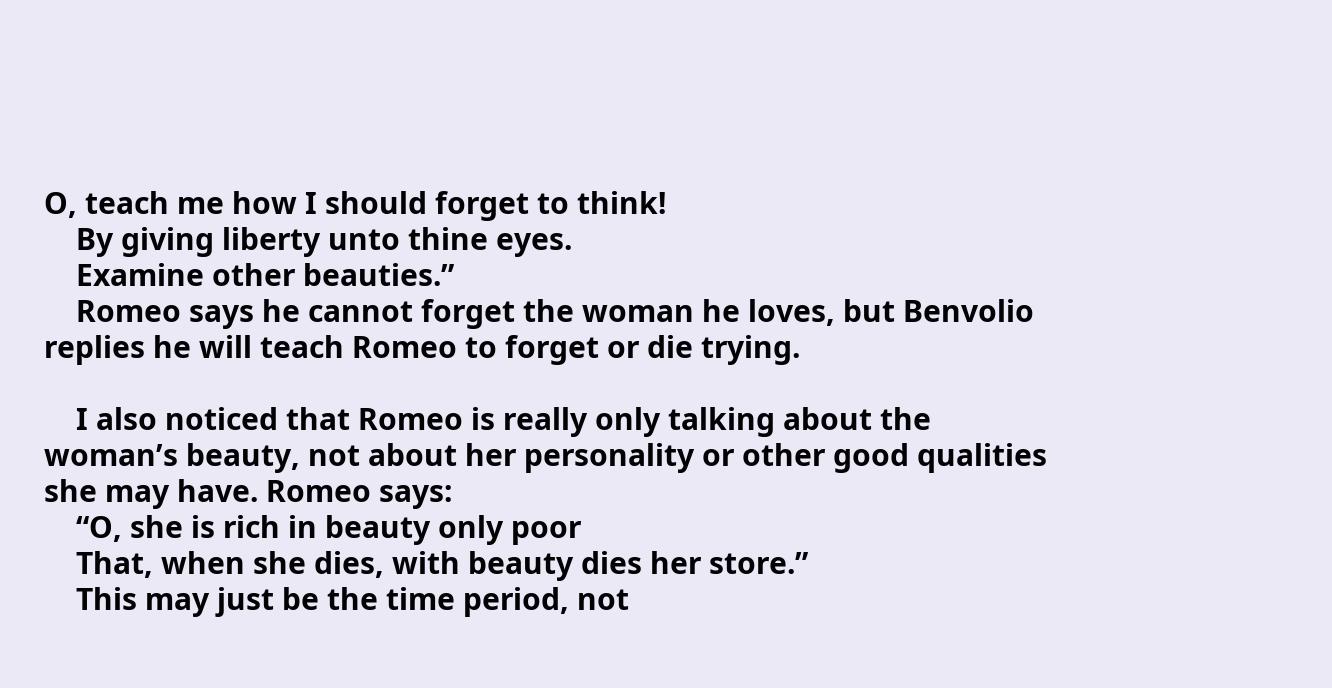O, teach me how I should forget to think!
    By giving liberty unto thine eyes.
    Examine other beauties.”
    Romeo says he cannot forget the woman he loves, but Benvolio replies he will teach Romeo to forget or die trying.

    I also noticed that Romeo is really only talking about the woman’s beauty, not about her personality or other good qualities she may have. Romeo says:
    “O, she is rich in beauty only poor
    That, when she dies, with beauty dies her store.”
    This may just be the time period, not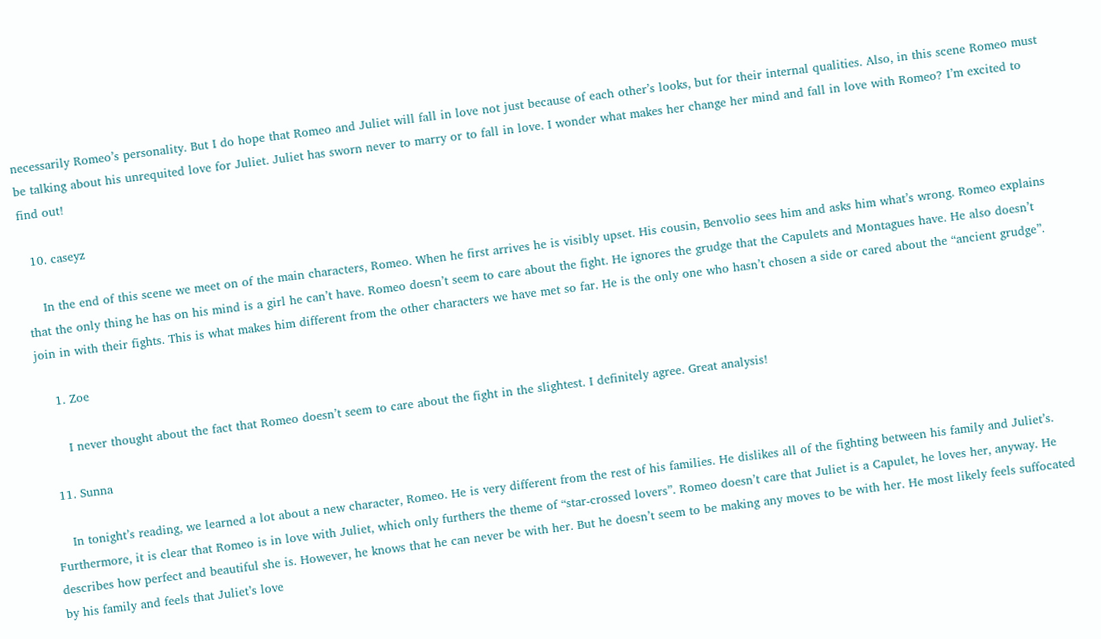necessarily Romeo’s personality. But I do hope that Romeo and Juliet will fall in love not just because of each other’s looks, but for their internal qualities. Also, in this scene Romeo must be talking about his unrequited love for Juliet. Juliet has sworn never to marry or to fall in love. I wonder what makes her change her mind and fall in love with Romeo? I’m excited to find out!

  10. caseyz

    In the end of this scene we meet on of the main characters, Romeo. When he first arrives he is visibly upset. His cousin, Benvolio sees him and asks him what’s wrong. Romeo explains that the only thing he has on his mind is a girl he can’t have. Romeo doesn’t seem to care about the fight. He ignores the grudge that the Capulets and Montagues have. He also doesn’t join in with their fights. This is what makes him different from the other characters we have met so far. He is the only one who hasn’t chosen a side or cared about the “ancient grudge”.

    1. Zoe

      I never thought about the fact that Romeo doesn’t seem to care about the fight in the slightest. I definitely agree. Great analysis!

  11. Sunna

    In tonight’s reading, we learned a lot about a new character, Romeo. He is very different from the rest of his families. He dislikes all of the fighting between his family and Juliet’s. Furthermore, it is clear that Romeo is in love with Juliet, which only furthers the theme of “star-crossed lovers”. Romeo doesn’t care that Juliet is a Capulet, he loves her, anyway. He describes how perfect and beautiful she is. However, he knows that he can never be with her. But he doesn’t seem to be making any moves to be with her. He most likely feels suffocated by his family and feels that Juliet’s love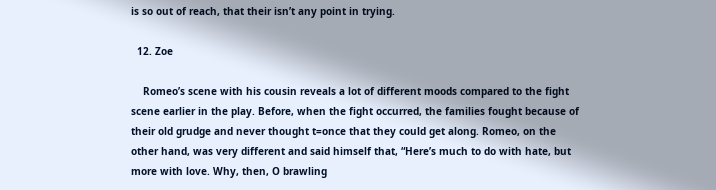is so out of reach, that their isn’t any point in trying.

  12. Zoe

    Romeo’s scene with his cousin reveals a lot of different moods compared to the fight scene earlier in the play. Before, when the fight occurred, the families fought because of their old grudge and never thought t=once that they could get along. Romeo, on the other hand, was very different and said himself that, “Here’s much to do with hate, but more with love. Why, then, O brawling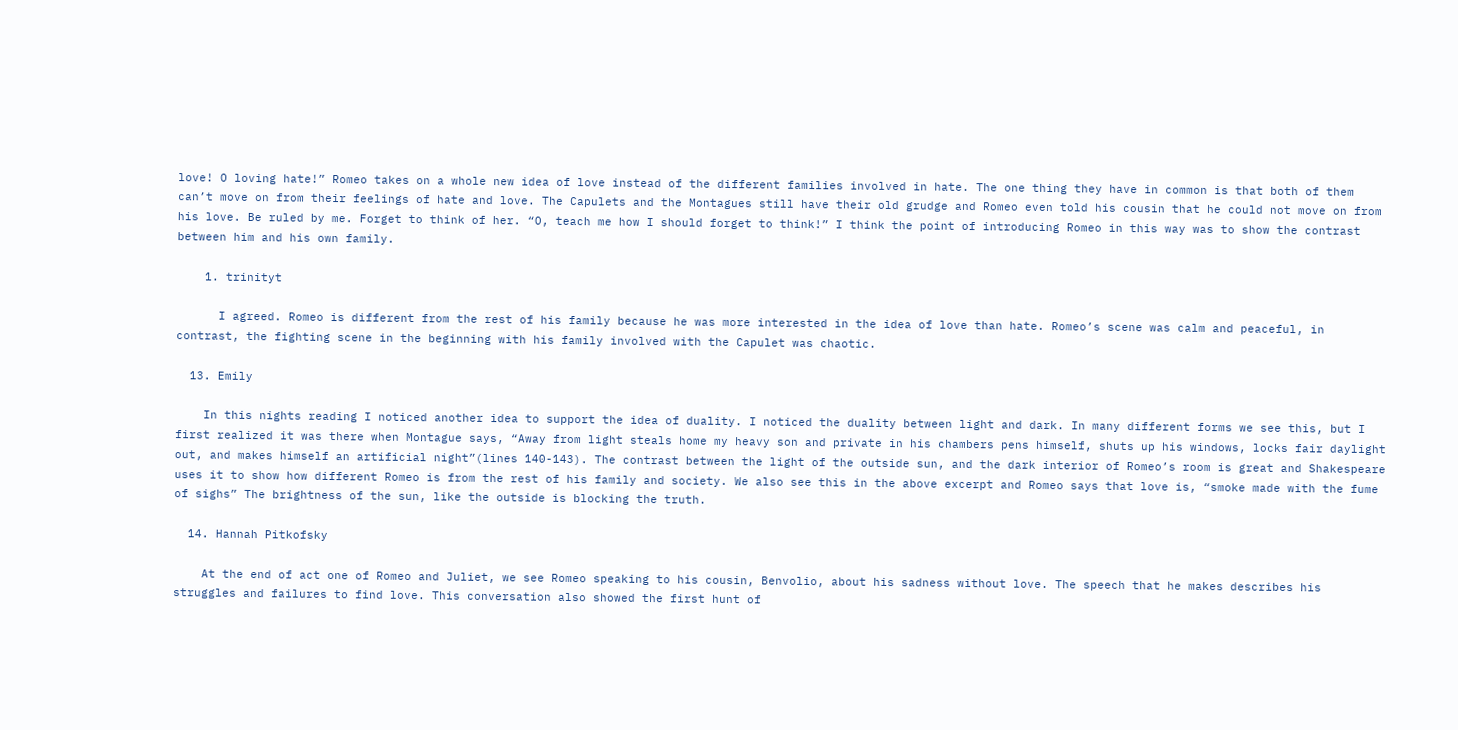love! O loving hate!” Romeo takes on a whole new idea of love instead of the different families involved in hate. The one thing they have in common is that both of them can’t move on from their feelings of hate and love. The Capulets and the Montagues still have their old grudge and Romeo even told his cousin that he could not move on from his love. Be ruled by me. Forget to think of her. “O, teach me how I should forget to think!” I think the point of introducing Romeo in this way was to show the contrast between him and his own family.

    1. trinityt

      I agreed. Romeo is different from the rest of his family because he was more interested in the idea of love than hate. Romeo’s scene was calm and peaceful, in contrast, the fighting scene in the beginning with his family involved with the Capulet was chaotic.

  13. Emily

    In this nights reading I noticed another idea to support the idea of duality. I noticed the duality between light and dark. In many different forms we see this, but I first realized it was there when Montague says, “Away from light steals home my heavy son and private in his chambers pens himself, shuts up his windows, locks fair daylight out, and makes himself an artificial night”(lines 140-143). The contrast between the light of the outside sun, and the dark interior of Romeo’s room is great and Shakespeare uses it to show how different Romeo is from the rest of his family and society. We also see this in the above excerpt and Romeo says that love is, “smoke made with the fume of sighs” The brightness of the sun, like the outside is blocking the truth.

  14. Hannah Pitkofsky

    At the end of act one of Romeo and Juliet, we see Romeo speaking to his cousin, Benvolio, about his sadness without love. The speech that he makes describes his struggles and failures to find love. This conversation also showed the first hunt of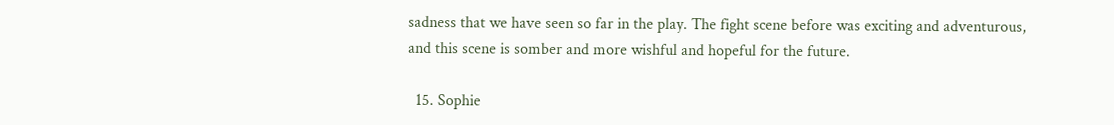sadness that we have seen so far in the play. The fight scene before was exciting and adventurous, and this scene is somber and more wishful and hopeful for the future.

  15. Sophie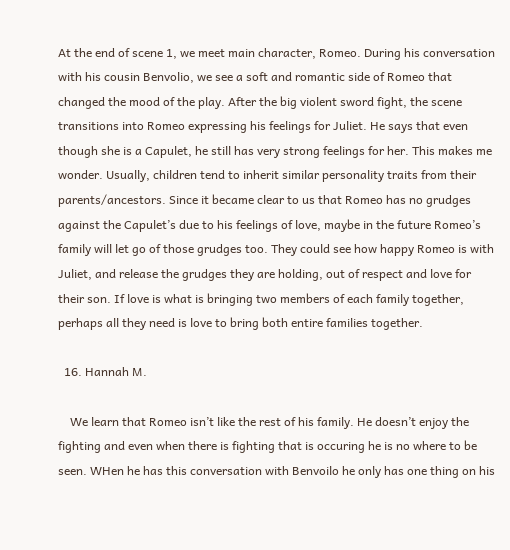At the end of scene 1, we meet main character, Romeo. During his conversation with his cousin Benvolio, we see a soft and romantic side of Romeo that changed the mood of the play. After the big violent sword fight, the scene transitions into Romeo expressing his feelings for Juliet. He says that even though she is a Capulet, he still has very strong feelings for her. This makes me wonder. Usually, children tend to inherit similar personality traits from their parents/ancestors. Since it became clear to us that Romeo has no grudges against the Capulet’s due to his feelings of love, maybe in the future Romeo’s family will let go of those grudges too. They could see how happy Romeo is with Juliet, and release the grudges they are holding, out of respect and love for their son. If love is what is bringing two members of each family together, perhaps all they need is love to bring both entire families together.

  16. Hannah M.

    We learn that Romeo isn’t like the rest of his family. He doesn’t enjoy the fighting and even when there is fighting that is occuring he is no where to be seen. WHen he has this conversation with Benvoilo he only has one thing on his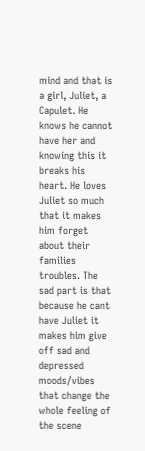mind and that is a girl, Juliet, a Capulet. He knows he cannot have her and knowing this it breaks his heart. He loves Juliet so much that it makes him forget about their families troubles. The sad part is that because he cant have Juliet it makes him give off sad and depressed moods/vibes that change the whole feeling of the scene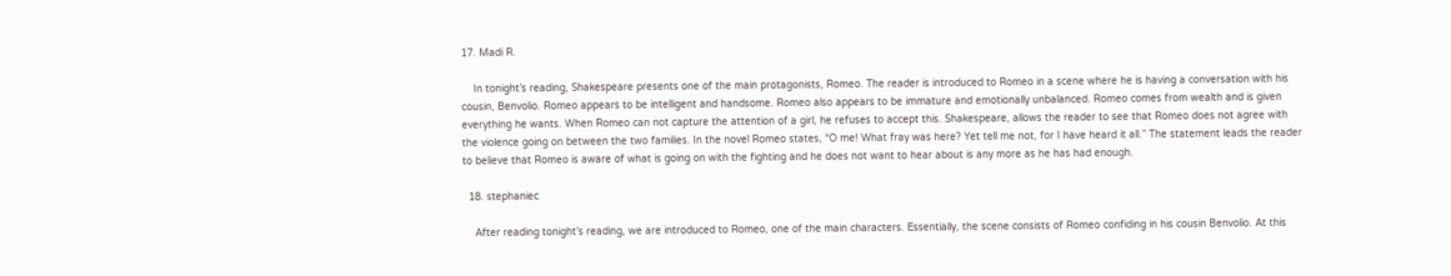17. Madi R.

    In tonight’s reading, Shakespeare presents one of the main protagonists, Romeo. The reader is introduced to Romeo in a scene where he is having a conversation with his cousin, Benvolio. Romeo appears to be intelligent and handsome. Romeo also appears to be immature and emotionally unbalanced. Romeo comes from wealth and is given everything he wants. When Romeo can not capture the attention of a girl, he refuses to accept this. Shakespeare, allows the reader to see that Romeo does not agree with the violence going on between the two families. In the novel Romeo states, “O me! What fray was here? Yet tell me not, for I have heard it all.” The statement leads the reader to believe that Romeo is aware of what is going on with the fighting and he does not want to hear about is any more as he has had enough.

  18. stephaniec

    After reading tonight’s reading, we are introduced to Romeo, one of the main characters. Essentially, the scene consists of Romeo confiding in his cousin Benvolio. At this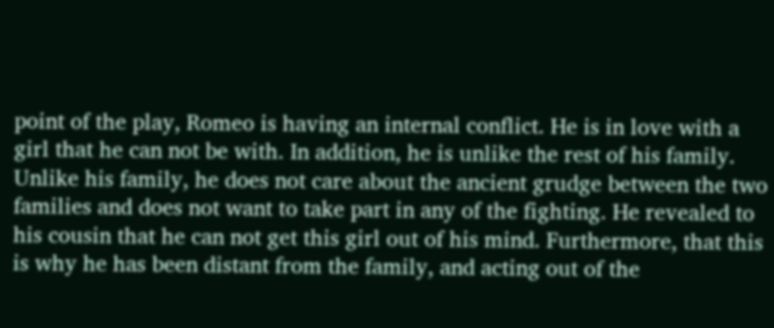point of the play, Romeo is having an internal conflict. He is in love with a girl that he can not be with. In addition, he is unlike the rest of his family. Unlike his family, he does not care about the ancient grudge between the two families and does not want to take part in any of the fighting. He revealed to his cousin that he can not get this girl out of his mind. Furthermore, that this is why he has been distant from the family, and acting out of the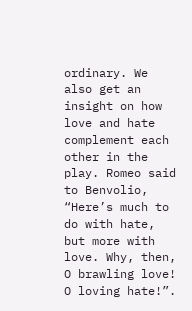ordinary. We also get an insight on how love and hate complement each other in the play. Romeo said to Benvolio, “Here’s much to do with hate, but more with love. Why, then, O brawling love! O loving hate!”.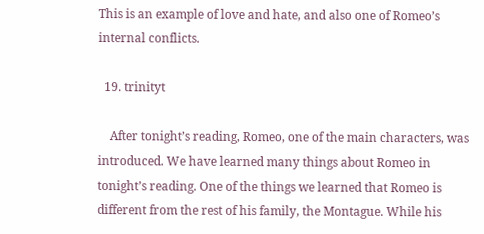This is an example of love and hate, and also one of Romeo’s internal conflicts.

  19. trinityt

    After tonight’s reading, Romeo, one of the main characters, was introduced. We have learned many things about Romeo in tonight’s reading. One of the things we learned that Romeo is different from the rest of his family, the Montague. While his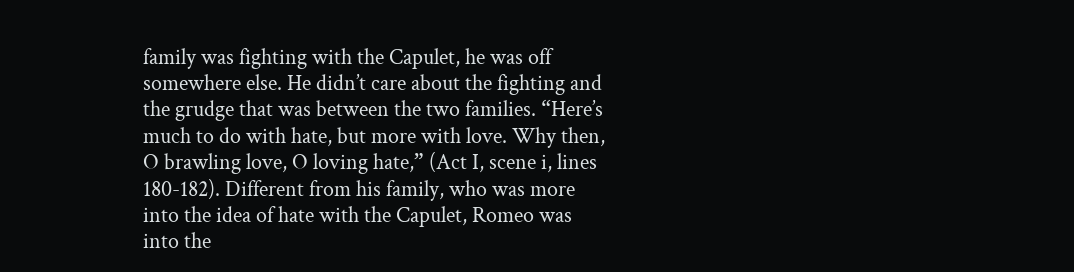family was fighting with the Capulet, he was off somewhere else. He didn’t care about the fighting and the grudge that was between the two families. “Here’s much to do with hate, but more with love. Why then, O brawling love, O loving hate,” (Act I, scene i, lines 180-182). Different from his family, who was more into the idea of hate with the Capulet, Romeo was into the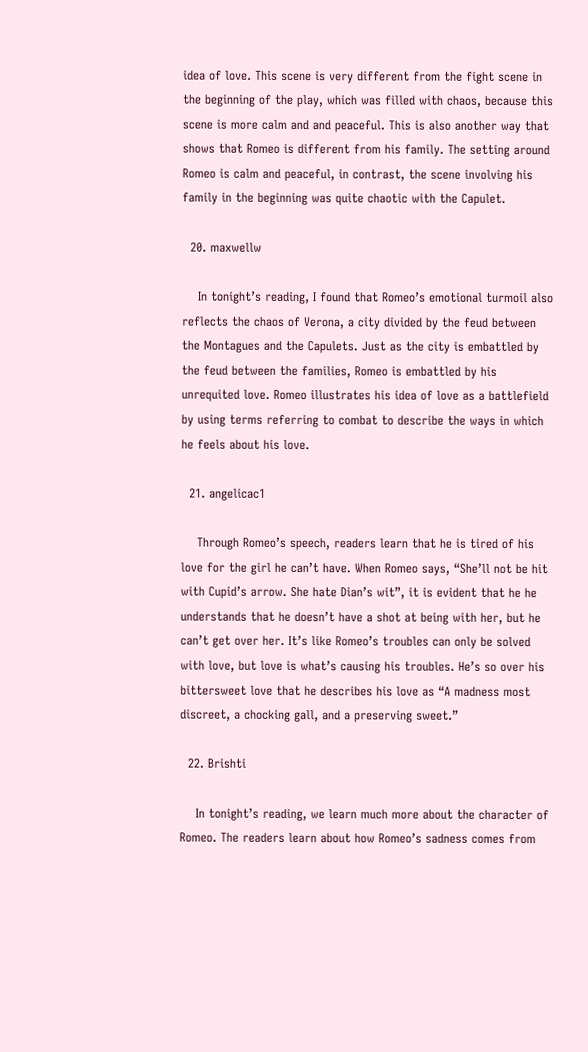idea of love. This scene is very different from the fight scene in the beginning of the play, which was filled with chaos, because this scene is more calm and and peaceful. This is also another way that shows that Romeo is different from his family. The setting around Romeo is calm and peaceful, in contrast, the scene involving his family in the beginning was quite chaotic with the Capulet.

  20. maxwellw

    In tonight’s reading, I found that Romeo’s emotional turmoil also reflects the chaos of Verona, a city divided by the feud between the Montagues and the Capulets. Just as the city is embattled by the feud between the families, Romeo is embattled by his unrequited love. Romeo illustrates his idea of love as a battlefield by using terms referring to combat to describe the ways in which he feels about his love.

  21. angelicac1

    Through Romeo’s speech, readers learn that he is tired of his love for the girl he can’t have. When Romeo says, “She’ll not be hit with Cupid’s arrow. She hate Dian’s wit”, it is evident that he he understands that he doesn’t have a shot at being with her, but he can’t get over her. It’s like Romeo’s troubles can only be solved with love, but love is what’s causing his troubles. He’s so over his bittersweet love that he describes his love as “A madness most discreet, a chocking gall, and a preserving sweet.”

  22. Brishti

    In tonight’s reading, we learn much more about the character of Romeo. The readers learn about how Romeo’s sadness comes from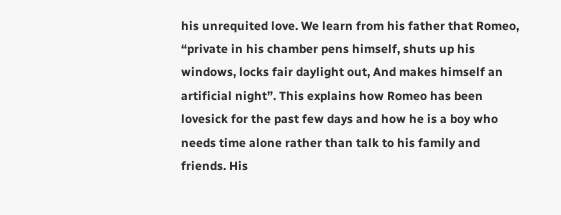his unrequited love. We learn from his father that Romeo, “private in his chamber pens himself, shuts up his windows, locks fair daylight out, And makes himself an artificial night”. This explains how Romeo has been lovesick for the past few days and how he is a boy who needs time alone rather than talk to his family and friends. His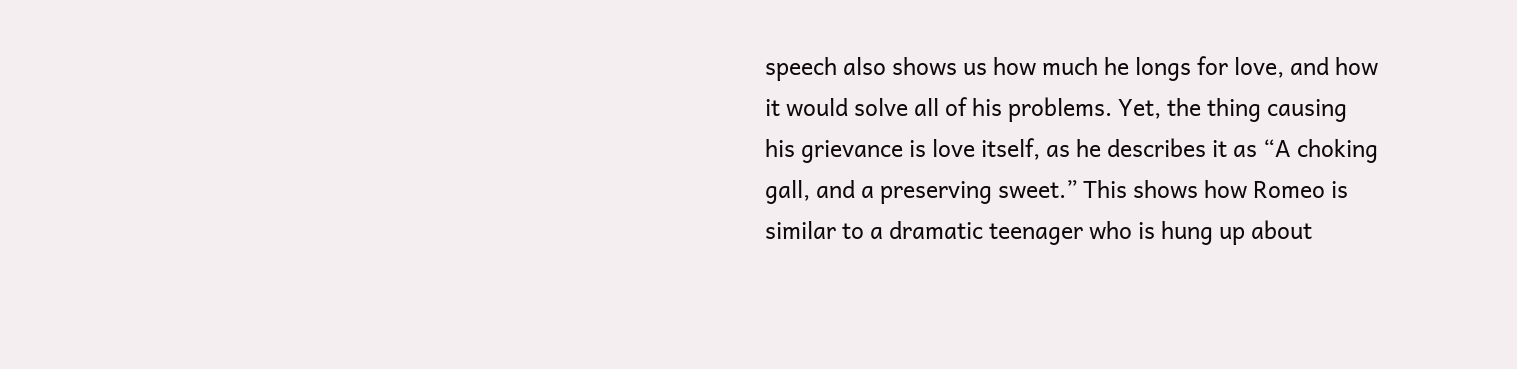speech also shows us how much he longs for love, and how it would solve all of his problems. Yet, the thing causing his grievance is love itself, as he describes it as “A choking gall, and a preserving sweet.” This shows how Romeo is similar to a dramatic teenager who is hung up about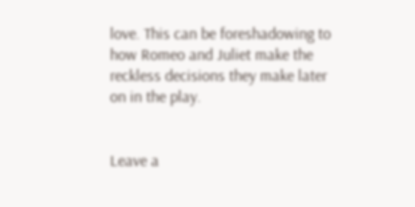love. This can be foreshadowing to how Romeo and Juliet make the reckless decisions they make later on in the play.


Leave a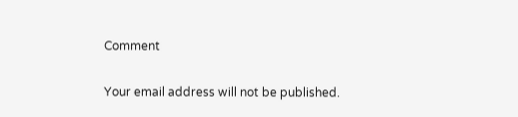Comment

Your email address will not be published.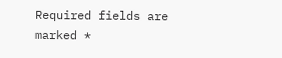Required fields are marked *